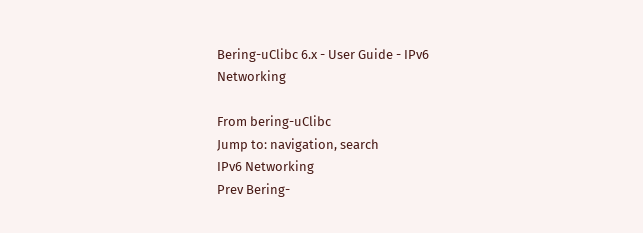Bering-uClibc 6.x - User Guide - IPv6 Networking

From bering-uClibc
Jump to: navigation, search
IPv6 Networking
Prev Bering-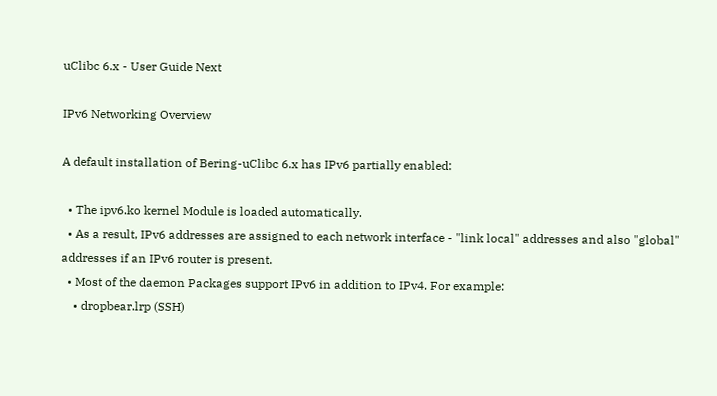uClibc 6.x - User Guide Next

IPv6 Networking Overview

A default installation of Bering-uClibc 6.x has IPv6 partially enabled:

  • The ipv6.ko kernel Module is loaded automatically.
  • As a result, IPv6 addresses are assigned to each network interface - "link local" addresses and also "global" addresses if an IPv6 router is present.
  • Most of the daemon Packages support IPv6 in addition to IPv4. For example:
    • dropbear.lrp (SSH)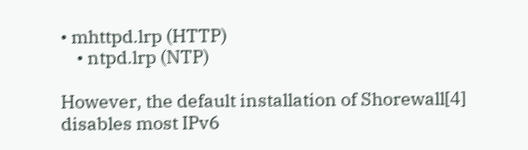• mhttpd.lrp (HTTP)
    • ntpd.lrp (NTP)

However, the default installation of Shorewall[4] disables most IPv6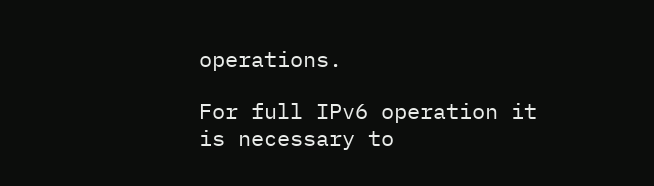operations.

For full IPv6 operation it is necessary to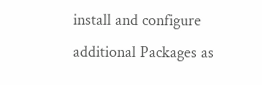install and configure additional Packages as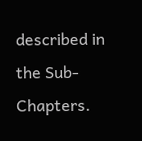described in the Sub-Chapters.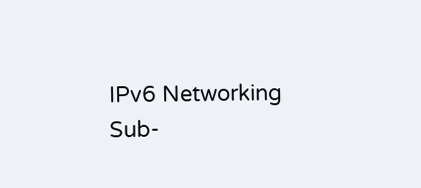IPv6 Networking Sub-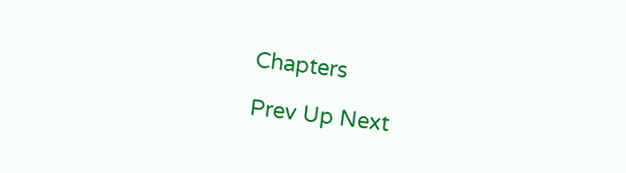Chapters

Prev Up Next